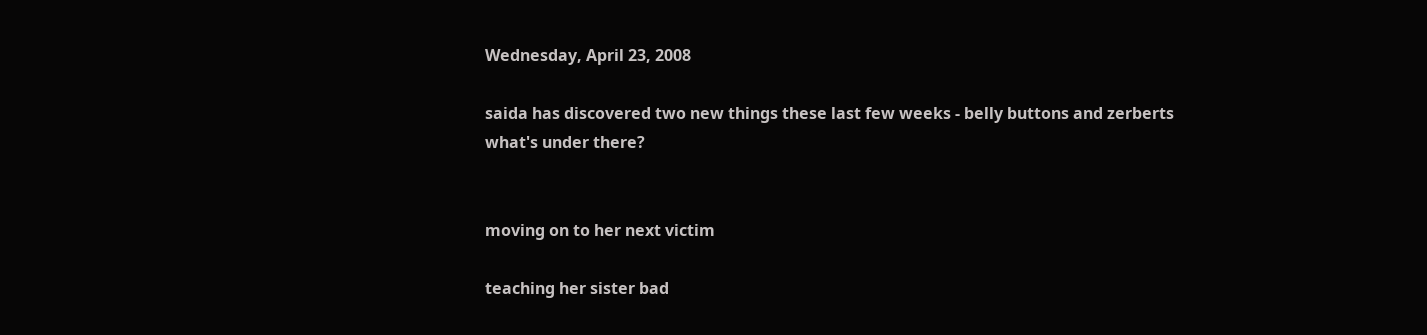Wednesday, April 23, 2008

saida has discovered two new things these last few weeks - belly buttons and zerberts
what's under there?


moving on to her next victim

teaching her sister bad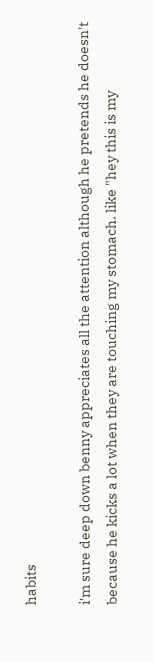habits

i'm sure deep down benny appreciates all the attention although he pretends he doesn't because he kicks a lot when they are touching my stomach. like "hey this is my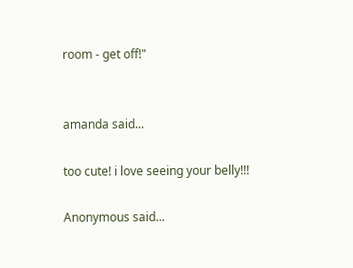room - get off!"


amanda said...

too cute! i love seeing your belly!!!

Anonymous said...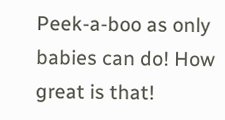Peek-a-boo as only babies can do! How great is that!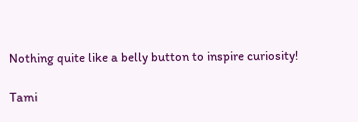Nothing quite like a belly button to inspire curiosity!

Tami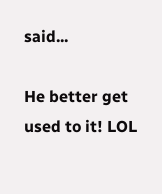said...

He better get used to it! LOL